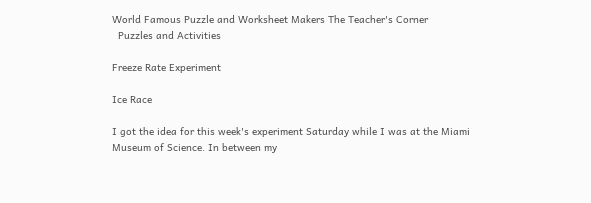World Famous Puzzle and Worksheet Makers The Teacher's Corner
  Puzzles and Activities

Freeze Rate Experiment

Ice Race

I got the idea for this week's experiment Saturday while I was at the Miami Museum of Science. In between my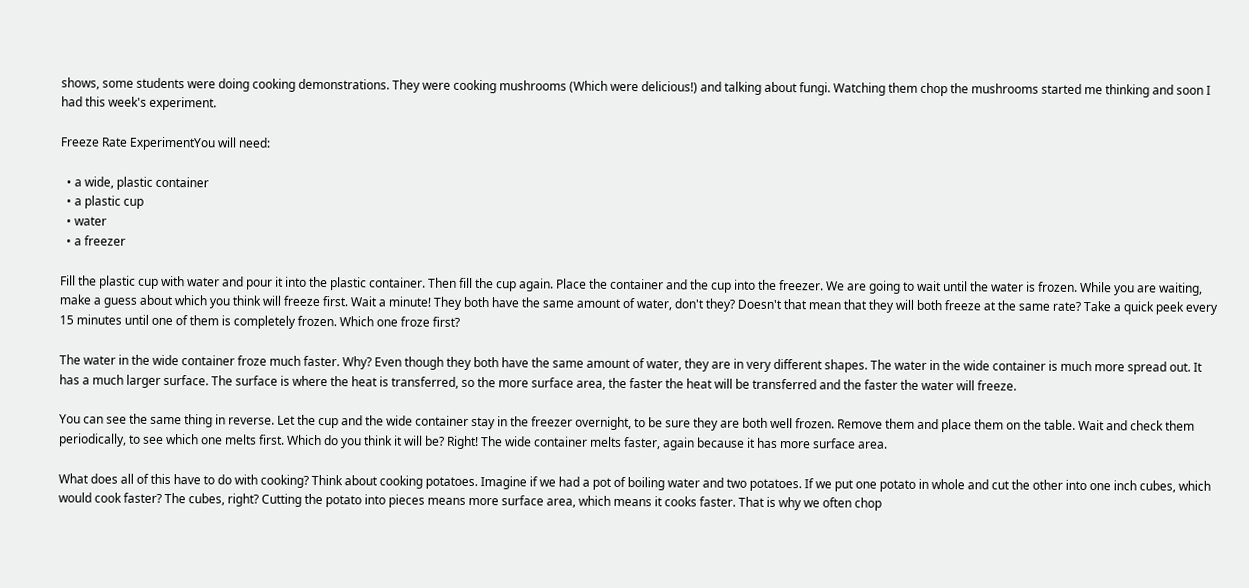shows, some students were doing cooking demonstrations. They were cooking mushrooms (Which were delicious!) and talking about fungi. Watching them chop the mushrooms started me thinking and soon I had this week's experiment.

Freeze Rate ExperimentYou will need:

  • a wide, plastic container
  • a plastic cup
  • water
  • a freezer

Fill the plastic cup with water and pour it into the plastic container. Then fill the cup again. Place the container and the cup into the freezer. We are going to wait until the water is frozen. While you are waiting, make a guess about which you think will freeze first. Wait a minute! They both have the same amount of water, don't they? Doesn't that mean that they will both freeze at the same rate? Take a quick peek every 15 minutes until one of them is completely frozen. Which one froze first?

The water in the wide container froze much faster. Why? Even though they both have the same amount of water, they are in very different shapes. The water in the wide container is much more spread out. It has a much larger surface. The surface is where the heat is transferred, so the more surface area, the faster the heat will be transferred and the faster the water will freeze.

You can see the same thing in reverse. Let the cup and the wide container stay in the freezer overnight, to be sure they are both well frozen. Remove them and place them on the table. Wait and check them periodically, to see which one melts first. Which do you think it will be? Right! The wide container melts faster, again because it has more surface area.

What does all of this have to do with cooking? Think about cooking potatoes. Imagine if we had a pot of boiling water and two potatoes. If we put one potato in whole and cut the other into one inch cubes, which would cook faster? The cubes, right? Cutting the potato into pieces means more surface area, which means it cooks faster. That is why we often chop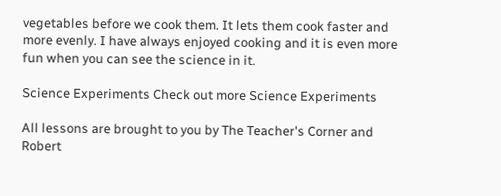vegetables before we cook them. It lets them cook faster and more evenly. I have always enjoyed cooking and it is even more fun when you can see the science in it.

Science Experiments Check out more Science Experiments

All lessons are brought to you by The Teacher's Corner and Robert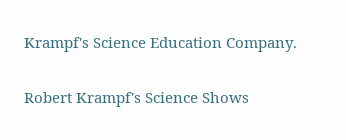Krampf's Science Education Company.

Robert Krampf's Science Shows